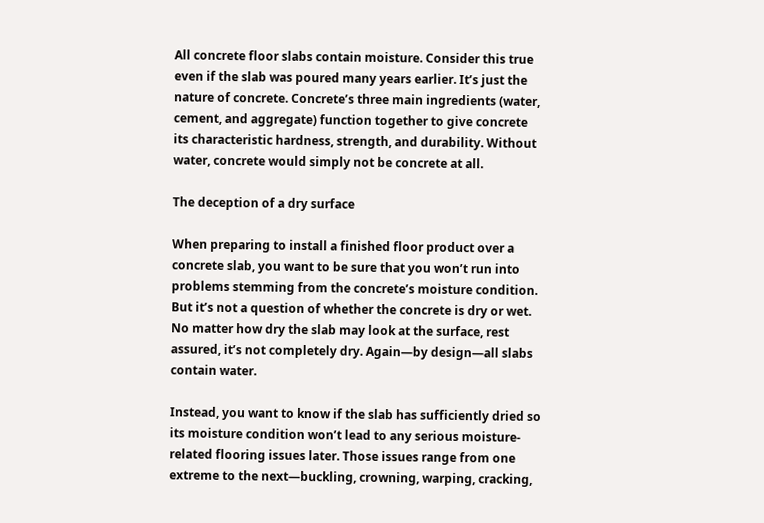All concrete floor slabs contain moisture. Consider this true even if the slab was poured many years earlier. It’s just the nature of concrete. Concrete’s three main ingredients (water, cement, and aggregate) function together to give concrete its characteristic hardness, strength, and durability. Without water, concrete would simply not be concrete at all.

The deception of a dry surface

When preparing to install a finished floor product over a concrete slab, you want to be sure that you won’t run into problems stemming from the concrete’s moisture condition. But it’s not a question of whether the concrete is dry or wet. No matter how dry the slab may look at the surface, rest assured, it’s not completely dry. Again—by design—all slabs contain water.

Instead, you want to know if the slab has sufficiently dried so its moisture condition won’t lead to any serious moisture-related flooring issues later. Those issues range from one extreme to the next—buckling, crowning, warping, cracking,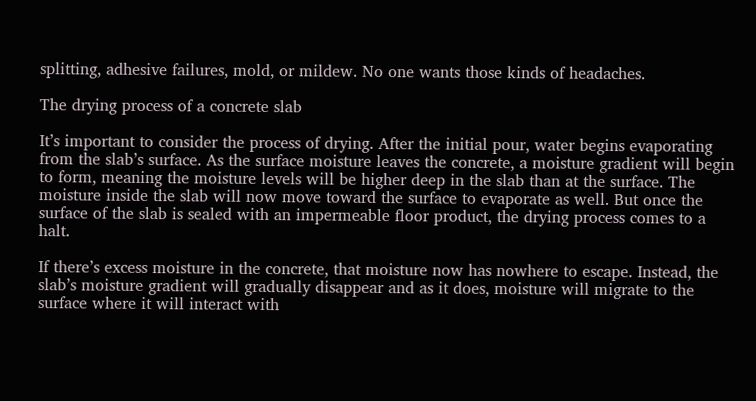splitting, adhesive failures, mold, or mildew. No one wants those kinds of headaches.

The drying process of a concrete slab

It’s important to consider the process of drying. After the initial pour, water begins evaporating from the slab’s surface. As the surface moisture leaves the concrete, a moisture gradient will begin to form, meaning the moisture levels will be higher deep in the slab than at the surface. The moisture inside the slab will now move toward the surface to evaporate as well. But once the surface of the slab is sealed with an impermeable floor product, the drying process comes to a halt.

If there’s excess moisture in the concrete, that moisture now has nowhere to escape. Instead, the slab’s moisture gradient will gradually disappear and as it does, moisture will migrate to the surface where it will interact with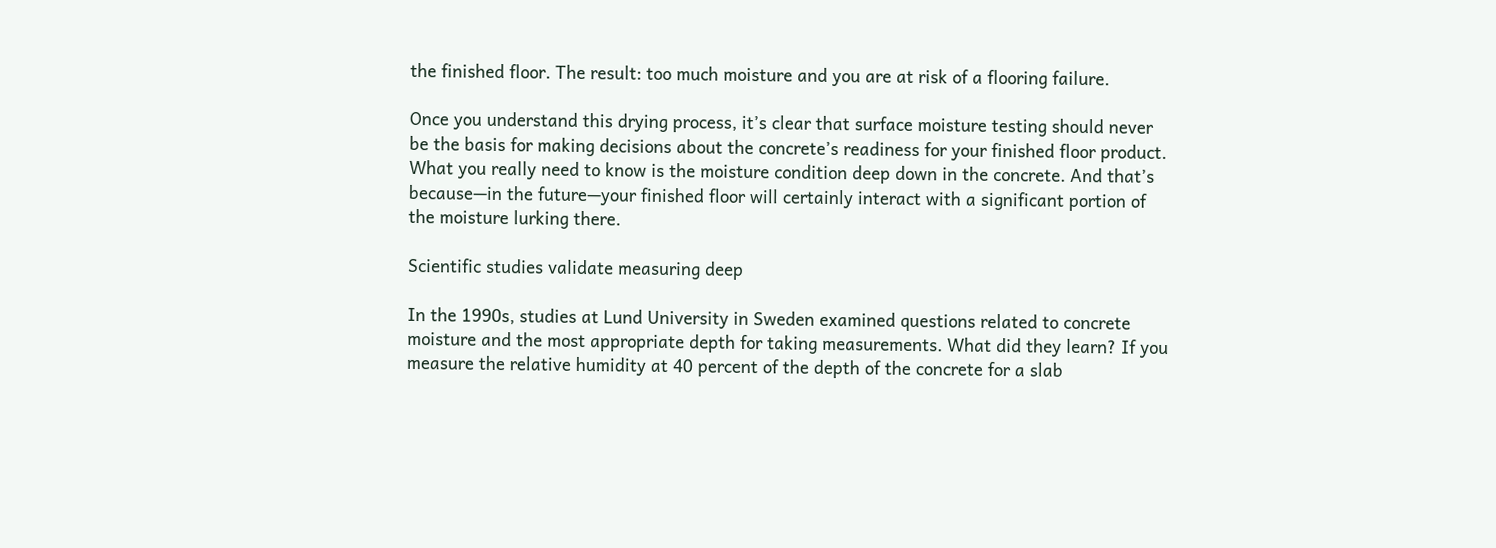the finished floor. The result: too much moisture and you are at risk of a flooring failure.

Once you understand this drying process, it’s clear that surface moisture testing should never be the basis for making decisions about the concrete’s readiness for your finished floor product. What you really need to know is the moisture condition deep down in the concrete. And that’s because—in the future—your finished floor will certainly interact with a significant portion of the moisture lurking there.

Scientific studies validate measuring deep

In the 1990s, studies at Lund University in Sweden examined questions related to concrete moisture and the most appropriate depth for taking measurements. What did they learn? If you measure the relative humidity at 40 percent of the depth of the concrete for a slab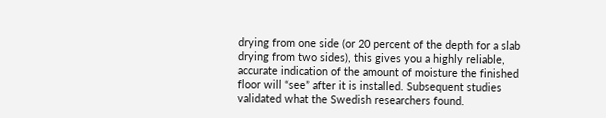drying from one side (or 20 percent of the depth for a slab drying from two sides), this gives you a highly reliable, accurate indication of the amount of moisture the finished floor will “see” after it is installed. Subsequent studies validated what the Swedish researchers found.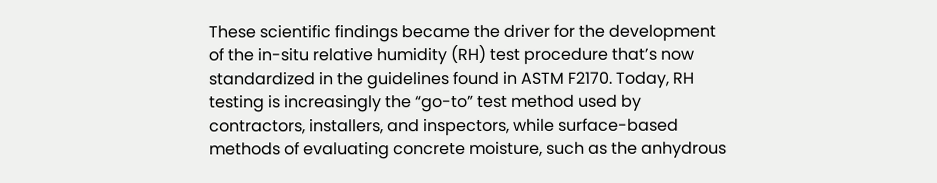These scientific findings became the driver for the development of the in-situ relative humidity (RH) test procedure that’s now standardized in the guidelines found in ASTM F2170. Today, RH testing is increasingly the “go-to” test method used by contractors, installers, and inspectors, while surface-based methods of evaluating concrete moisture, such as the anhydrous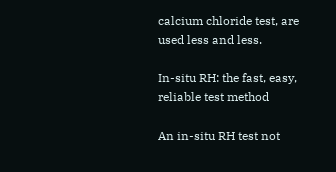calcium chloride test, are used less and less.

In-situ RH: the fast, easy, reliable test method

An in-situ RH test not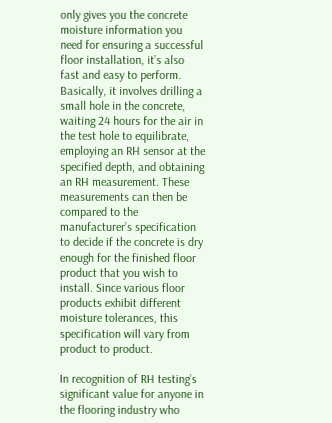only gives you the concrete moisture information you need for ensuring a successful floor installation, it’s also fast and easy to perform. Basically, it involves drilling a small hole in the concrete, waiting 24 hours for the air in the test hole to equilibrate, employing an RH sensor at the specified depth, and obtaining an RH measurement. These measurements can then be compared to the manufacturer’s specification to decide if the concrete is dry enough for the finished floor product that you wish to install. Since various floor products exhibit different moisture tolerances, this specification will vary from product to product.

In recognition of RH testing’s significant value for anyone in the flooring industry who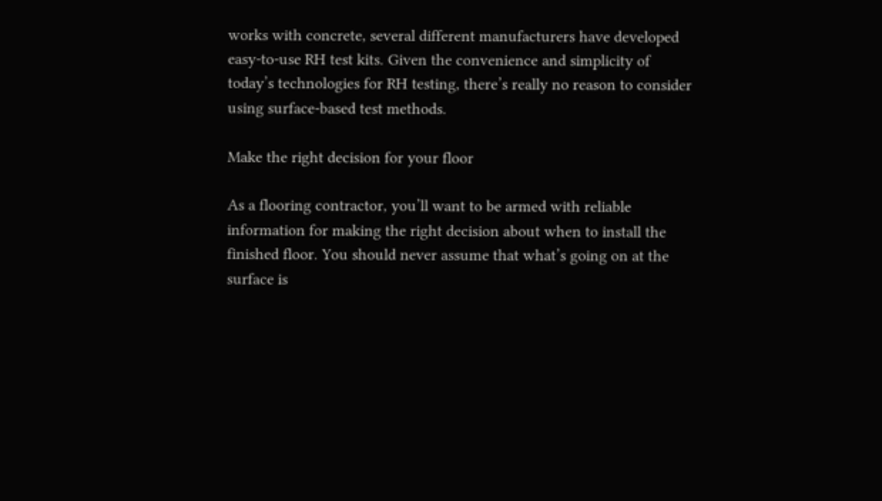works with concrete, several different manufacturers have developed easy-to-use RH test kits. Given the convenience and simplicity of today’s technologies for RH testing, there’s really no reason to consider using surface-based test methods.

Make the right decision for your floor

As a flooring contractor, you’ll want to be armed with reliable information for making the right decision about when to install the finished floor. You should never assume that what’s going on at the surface is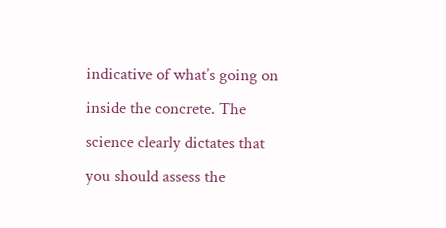indicative of what’s going on inside the concrete. The science clearly dictates that you should assess the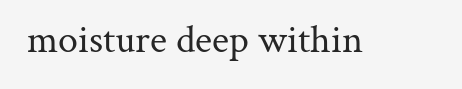moisture deep within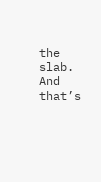the slab. And that’s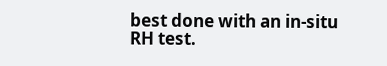best done with an in-situ RH test.